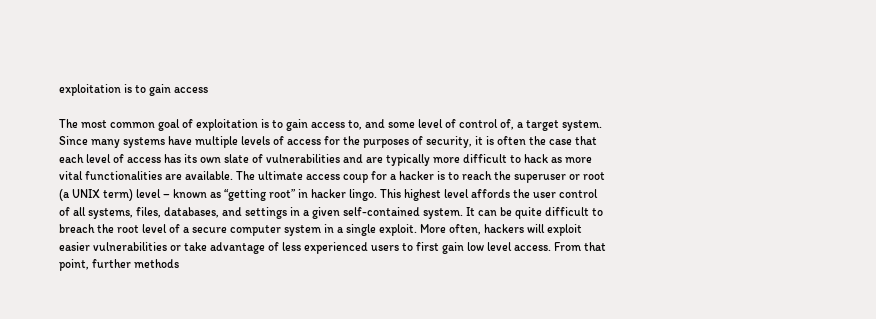exploitation is to gain access

The most common goal of exploitation is to gain access to, and some level of control of, a target system. Since many systems have multiple levels of access for the purposes of security, it is often the case that each level of access has its own slate of vulnerabilities and are typically more difficult to hack as more vital functionalities are available. The ultimate access coup for a hacker is to reach the superuser or root (a UNIX term) level – known as “getting root” in hacker lingo. This highest level affords the user control of all systems, files, databases, and settings in a given self-contained system. It can be quite difficult to breach the root level of a secure computer system in a single exploit. More often, hackers will exploit easier vulnerabilities or take advantage of less experienced users to first gain low level access. From that point, further methods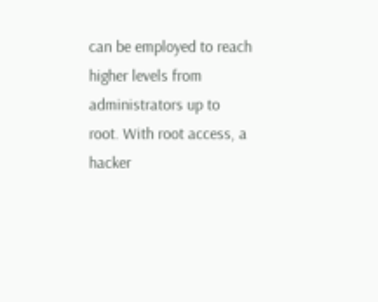can be employed to reach higher levels from administrators up to root. With root access, a hacker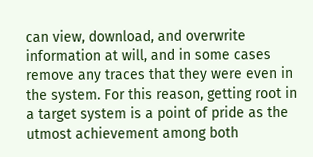can view, download, and overwrite information at will, and in some cases remove any traces that they were even in the system. For this reason, getting root in a target system is a point of pride as the utmost achievement among both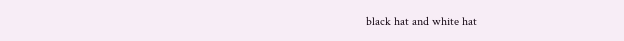black hat and white hat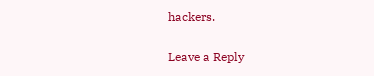hackers.

Leave a Reply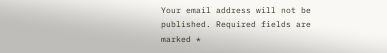Your email address will not be published. Required fields are marked *